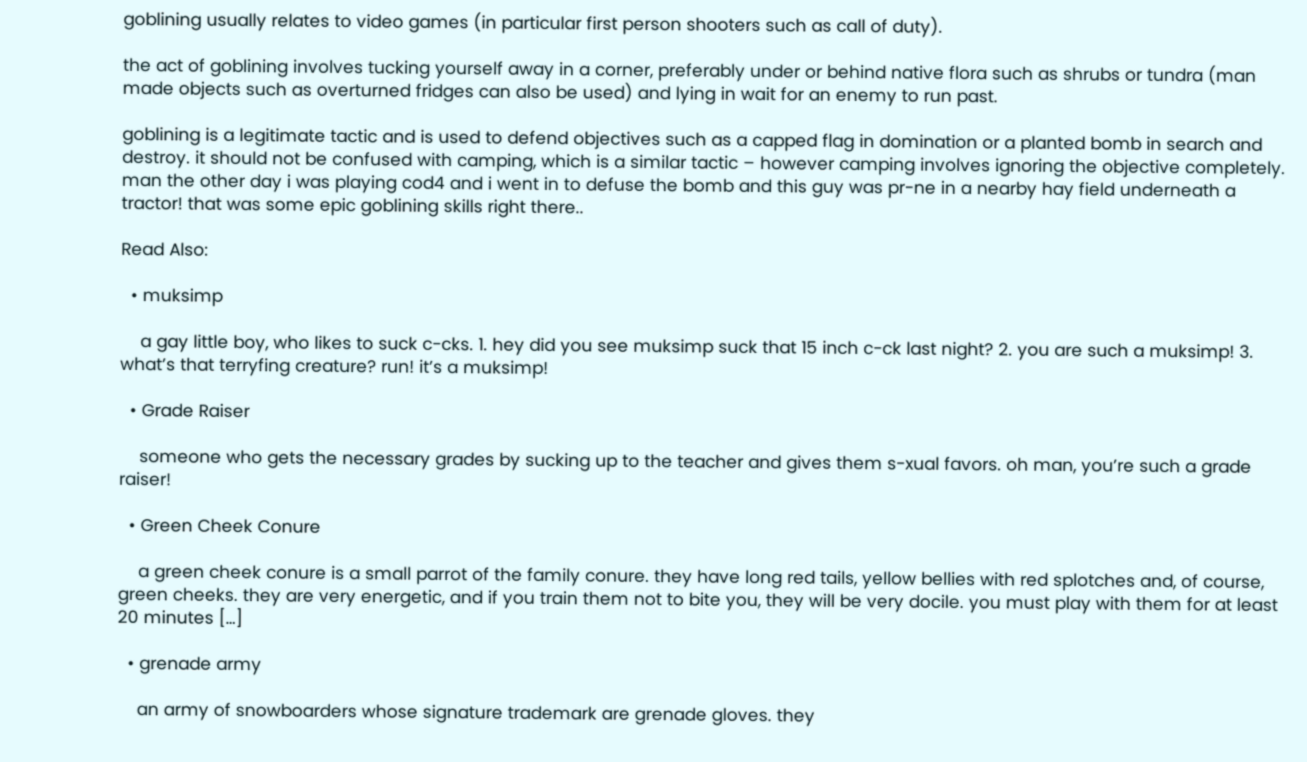goblining usually relates to video games (in particular first person shooters such as call of duty).

the act of goblining involves tucking yourself away in a corner, preferably under or behind native flora such as shrubs or tundra (man made objects such as overturned fridges can also be used) and lying in wait for an enemy to run past.

goblining is a legitimate tactic and is used to defend objectives such as a capped flag in domination or a planted bomb in search and destroy. it should not be confused with camping, which is a similar tactic – however camping involves ignoring the objective completely.
man the other day i was playing cod4 and i went in to defuse the bomb and this guy was pr-ne in a nearby hay field underneath a tractor! that was some epic goblining skills right there..

Read Also:

  • muksimp

    a gay little boy, who likes to suck c-cks. 1. hey did you see muksimp suck that 15 inch c-ck last night? 2. you are such a muksimp! 3. what’s that terryfing creature? run! it’s a muksimp!

  • Grade Raiser

    someone who gets the necessary grades by sucking up to the teacher and gives them s-xual favors. oh man, you’re such a grade raiser!

  • Green Cheek Conure

    a green cheek conure is a small parrot of the family conure. they have long red tails, yellow bellies with red splotches and, of course, green cheeks. they are very energetic, and if you train them not to bite you, they will be very docile. you must play with them for at least 20 minutes […]

  • grenade army

    an army of snowboarders whose signature trademark are grenade gloves. they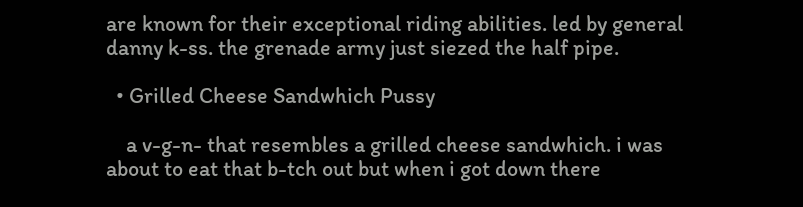are known for their exceptional riding abilities. led by general danny k-ss. the grenade army just siezed the half pipe.

  • Grilled Cheese Sandwhich Pussy

    a v-g-n- that resembles a grilled cheese sandwhich. i was about to eat that b-tch out but when i got down there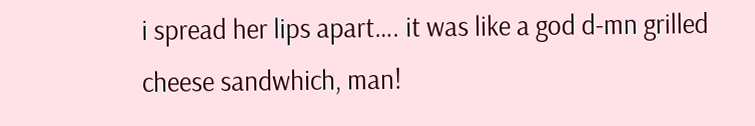i spread her lips apart…. it was like a god d-mn grilled cheese sandwhich, man!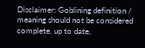Disclaimer: Goblining definition / meaning should not be considered complete, up to date,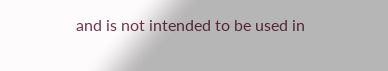and is not intended to be used in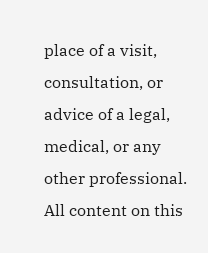place of a visit, consultation, or advice of a legal, medical, or any other professional. All content on this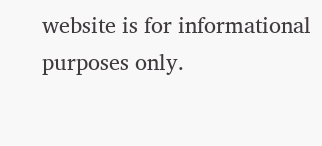website is for informational purposes only.